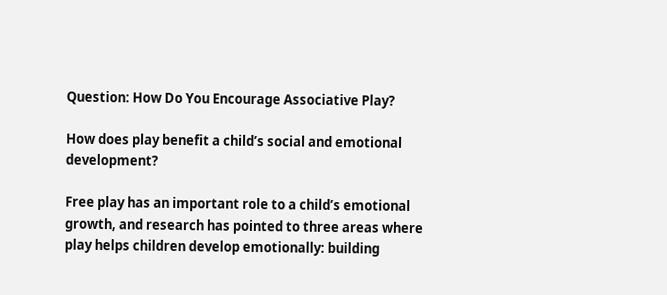Question: How Do You Encourage Associative Play?

How does play benefit a child’s social and emotional development?

Free play has an important role to a child’s emotional growth, and research has pointed to three areas where play helps children develop emotionally: building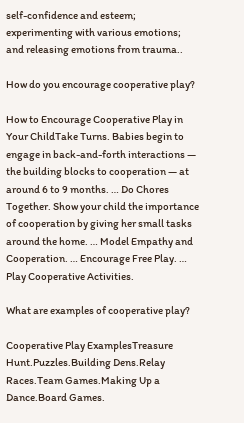self-confidence and esteem; experimenting with various emotions; and releasing emotions from trauma..

How do you encourage cooperative play?

How to Encourage Cooperative Play in Your ChildTake Turns. Babies begin to engage in back-and-forth interactions — the building blocks to cooperation — at around 6 to 9 months. … Do Chores Together. Show your child the importance of cooperation by giving her small tasks around the home. … Model Empathy and Cooperation. … Encourage Free Play. … Play Cooperative Activities.

What are examples of cooperative play?

Cooperative Play ExamplesTreasure Hunt.Puzzles.Building Dens.Relay Races.Team Games.Making Up a Dance.Board Games.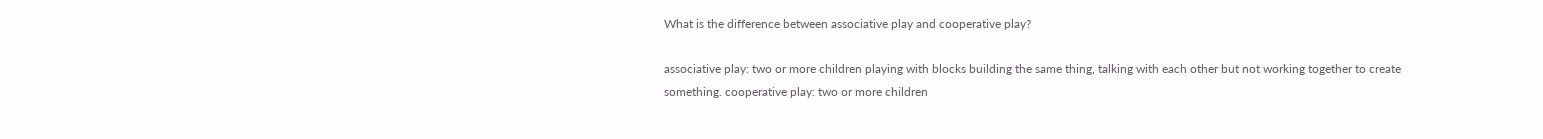What is the difference between associative play and cooperative play?

associative play: two or more children playing with blocks building the same thing, talking with each other but not working together to create something. cooperative play: two or more children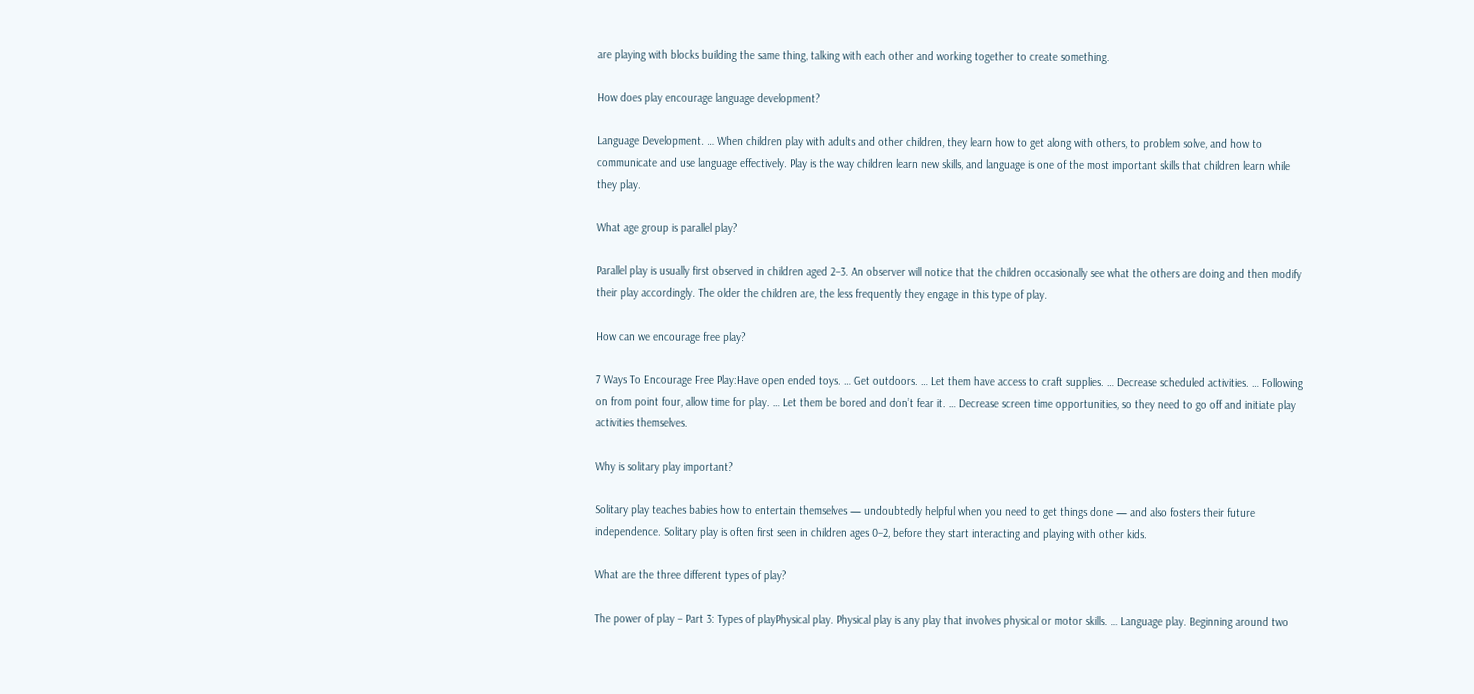are playing with blocks building the same thing, talking with each other and working together to create something.

How does play encourage language development?

Language Development. … When children play with adults and other children, they learn how to get along with others, to problem solve, and how to communicate and use language effectively. Play is the way children learn new skills, and language is one of the most important skills that children learn while they play.

What age group is parallel play?

Parallel play is usually first observed in children aged 2–3. An observer will notice that the children occasionally see what the others are doing and then modify their play accordingly. The older the children are, the less frequently they engage in this type of play.

How can we encourage free play?

7 Ways To Encourage Free Play:Have open ended toys. … Get outdoors. … Let them have access to craft supplies. … Decrease scheduled activities. … Following on from point four, allow time for play. … Let them be bored and don’t fear it. … Decrease screen time opportunities, so they need to go off and initiate play activities themselves.

Why is solitary play important?

Solitary play teaches babies how to entertain themselves — undoubtedly helpful when you need to get things done — and also fosters their future independence. Solitary play is often first seen in children ages 0–2, before they start interacting and playing with other kids.

What are the three different types of play?

The power of play – Part 3: Types of playPhysical play. Physical play is any play that involves physical or motor skills. … Language play. Beginning around two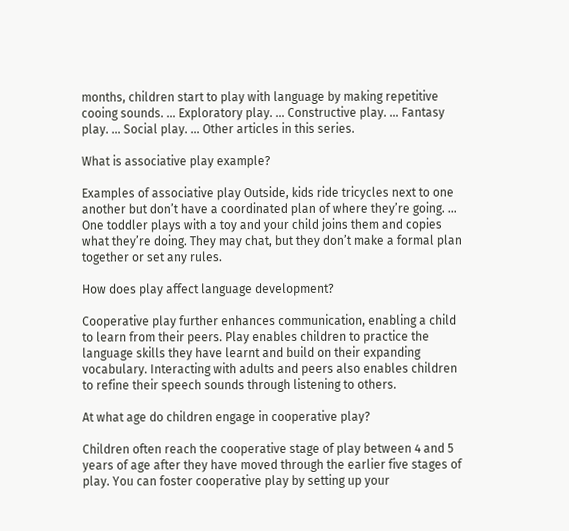months, children start to play with language by making repetitive cooing sounds. … Exploratory play. … Constructive play. … Fantasy play. … Social play. … Other articles in this series.

What is associative play example?

Examples of associative play Outside, kids ride tricycles next to one another but don’t have a coordinated plan of where they’re going. … One toddler plays with a toy and your child joins them and copies what they’re doing. They may chat, but they don’t make a formal plan together or set any rules.

How does play affect language development?

Cooperative play further enhances communication, enabling a child to learn from their peers. Play enables children to practice the language skills they have learnt and build on their expanding vocabulary. Interacting with adults and peers also enables children to refine their speech sounds through listening to others.

At what age do children engage in cooperative play?

Children often reach the cooperative stage of play between 4 and 5 years of age after they have moved through the earlier five stages of play. You can foster cooperative play by setting up your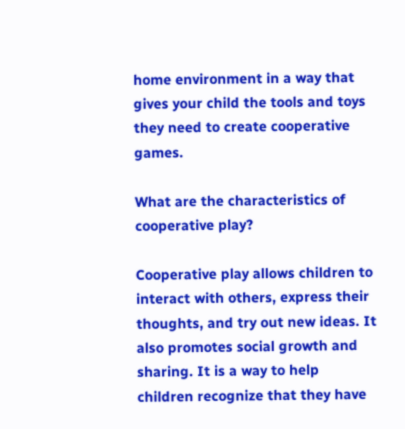home environment in a way that gives your child the tools and toys they need to create cooperative games.

What are the characteristics of cooperative play?

Cooperative play allows children to interact with others, express their thoughts, and try out new ideas. It also promotes social growth and sharing. It is a way to help children recognize that they have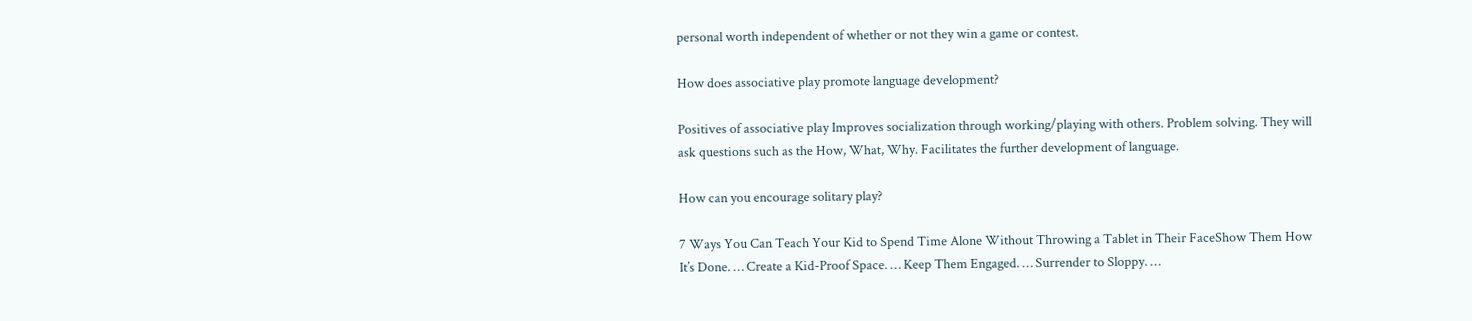personal worth independent of whether or not they win a game or contest.

How does associative play promote language development?

Positives of associative play Improves socialization through working/playing with others. Problem solving. They will ask questions such as the How, What, Why. Facilitates the further development of language.

How can you encourage solitary play?

7 Ways You Can Teach Your Kid to Spend Time Alone Without Throwing a Tablet in Their FaceShow Them How It’s Done. … Create a Kid-Proof Space. … Keep Them Engaged. … Surrender to Sloppy. …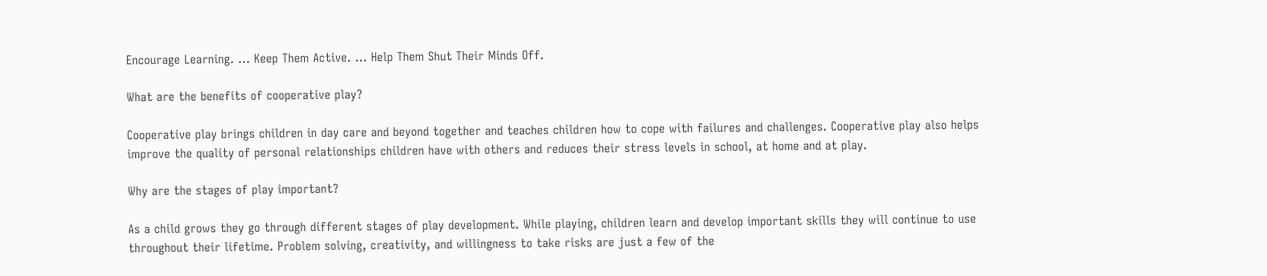Encourage Learning. … Keep Them Active. … Help Them Shut Their Minds Off.

What are the benefits of cooperative play?

Cooperative play brings children in day care and beyond together and teaches children how to cope with failures and challenges. Cooperative play also helps improve the quality of personal relationships children have with others and reduces their stress levels in school, at home and at play.

Why are the stages of play important?

As a child grows they go through different stages of play development. While playing, children learn and develop important skills they will continue to use throughout their lifetime. Problem solving, creativity, and willingness to take risks are just a few of the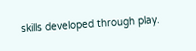skills developed through play.